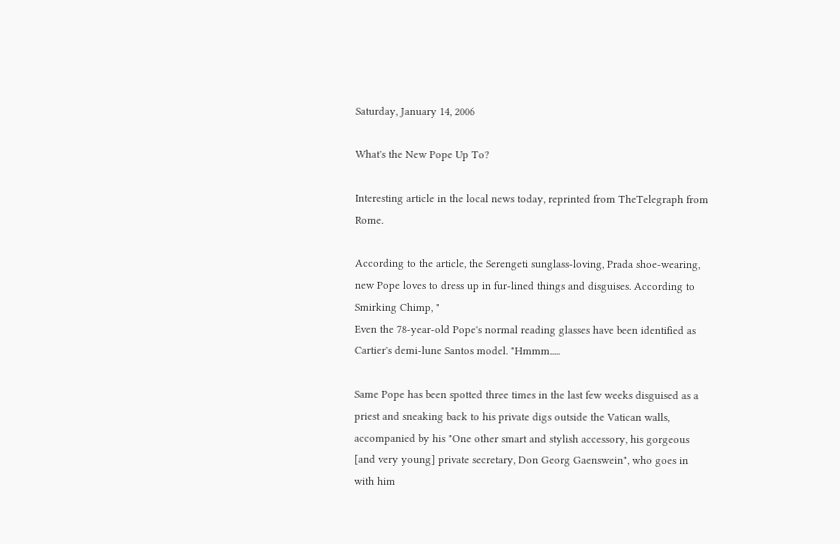Saturday, January 14, 2006

What's the New Pope Up To?

Interesting article in the local news today, reprinted from TheTelegraph from Rome.

According to the article, the Serengeti sunglass-loving, Prada shoe-wearing, new Pope loves to dress up in fur-lined things and disguises. According to Smirking Chimp, "
Even the 78-year-old Pope's normal reading glasses have been identified as Cartier's demi-lune Santos model. "Hmmm.....

Same Pope has been spotted three times in the last few weeks disguised as a priest and sneaking back to his private digs outside the Vatican walls, accompanied by his "One other smart and stylish accessory, his gorgeous [and very young] private secretary, Don Georg Gaenswein", who goes in with him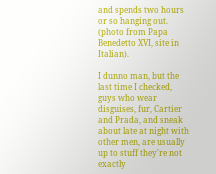and spends two hours or so hanging out. (photo from Papa Benedetto XVI, site in Italian).

I dunno man, but the last time I checked, guys who wear disguises, fur, Cartier and Prada, and sneak about late at night with other men, are usually up to stuff they're not exactly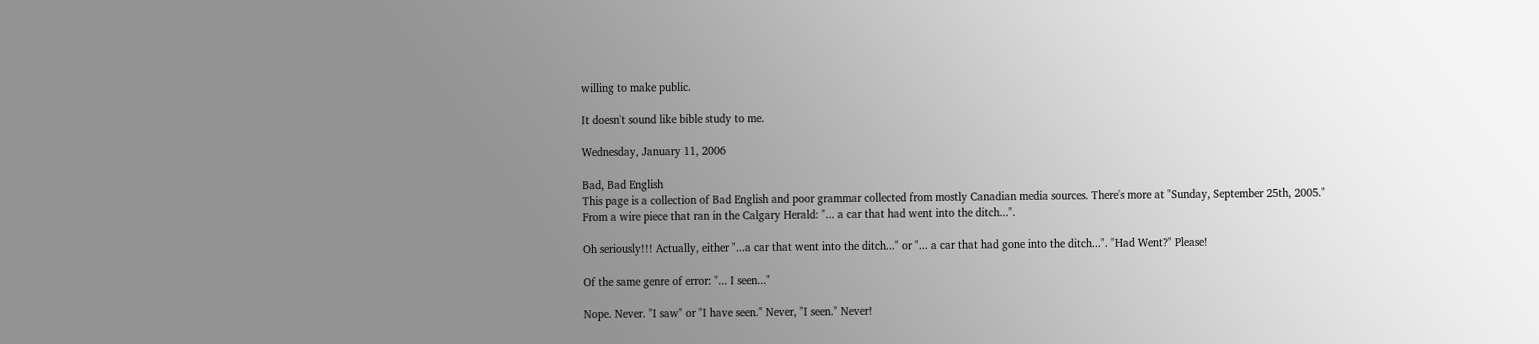willing to make public.

It doesn't sound like bible study to me.

Wednesday, January 11, 2006

Bad, Bad English
This page is a collection of Bad English and poor grammar collected from mostly Canadian media sources. There's more at "Sunday, September 25th, 2005."
From a wire piece that ran in the Calgary Herald: "... a car that had went into the ditch...".

Oh seriously!!! Actually, either "...a car that went into the ditch..." or "... a car that had gone into the ditch...". "Had Went?" Please!

Of the same genre of error: "... I seen..."

Nope. Never. "I saw" or "I have seen." Never, "I seen." Never!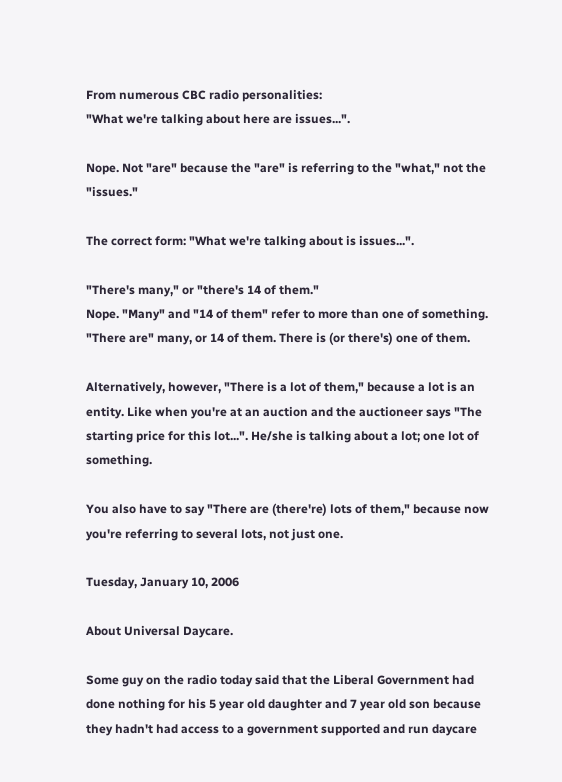From numerous CBC radio personalities:
"What we're talking about here are issues...".

Nope. Not "are" because the "are" is referring to the "what," not the "issues."

The correct form: "What we're talking about is issues...".

"There's many," or "there's 14 of them."
Nope. "Many" and "14 of them" refer to more than one of something. "There are" many, or 14 of them. There is (or there's) one of them.

Alternatively, however, "There is a lot of them," because a lot is an entity. Like when you're at an auction and the auctioneer says "The starting price for this lot...". He/she is talking about a lot; one lot of something.

You also have to say "There are (there're) lots of them," because now you're referring to several lots, not just one.

Tuesday, January 10, 2006

About Universal Daycare.

Some guy on the radio today said that the Liberal Government had done nothing for his 5 year old daughter and 7 year old son because they hadn't had access to a government supported and run daycare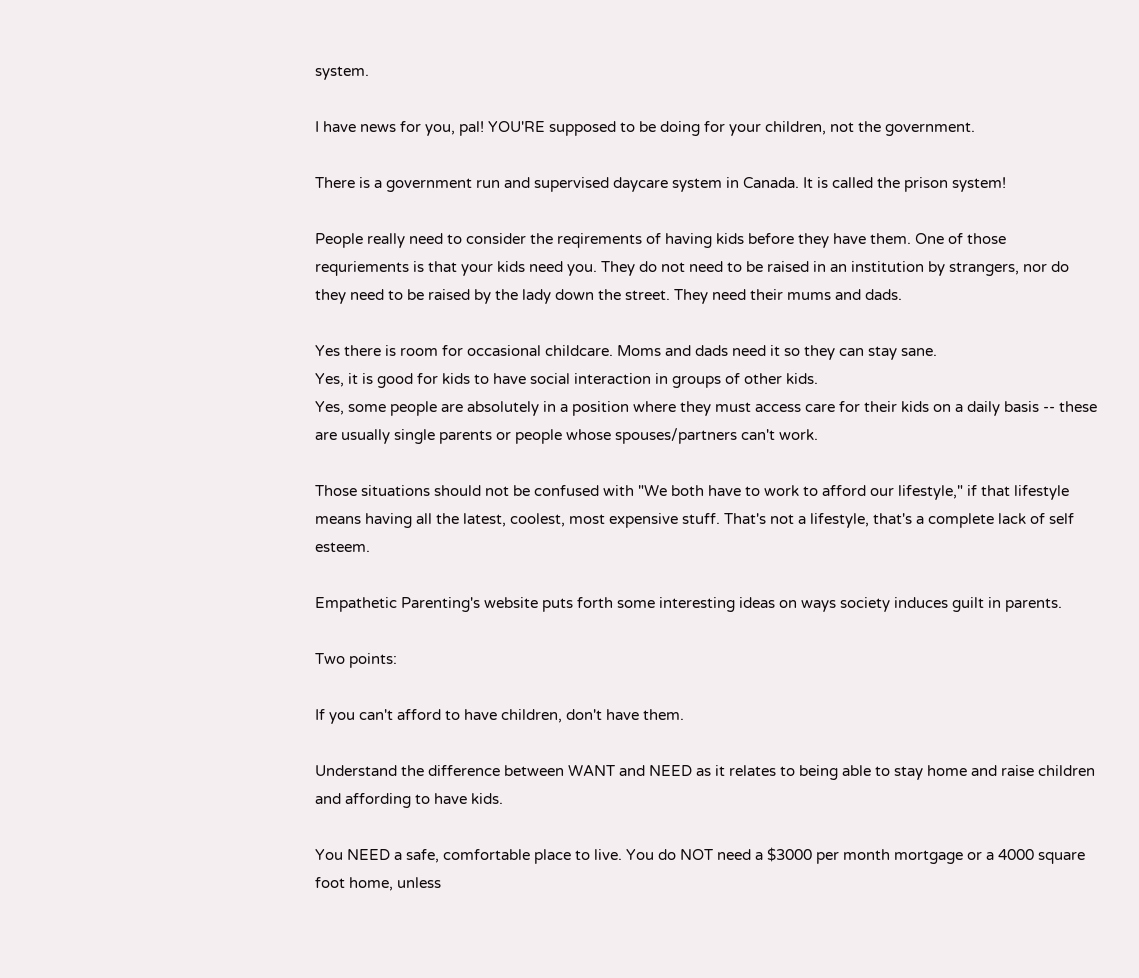system.

I have news for you, pal! YOU'RE supposed to be doing for your children, not the government.

There is a government run and supervised daycare system in Canada. It is called the prison system!

People really need to consider the reqirements of having kids before they have them. One of those requriements is that your kids need you. They do not need to be raised in an institution by strangers, nor do they need to be raised by the lady down the street. They need their mums and dads.

Yes there is room for occasional childcare. Moms and dads need it so they can stay sane.
Yes, it is good for kids to have social interaction in groups of other kids.
Yes, some people are absolutely in a position where they must access care for their kids on a daily basis -- these are usually single parents or people whose spouses/partners can't work.

Those situations should not be confused with "We both have to work to afford our lifestyle," if that lifestyle means having all the latest, coolest, most expensive stuff. That's not a lifestyle, that's a complete lack of self esteem.

Empathetic Parenting's website puts forth some interesting ideas on ways society induces guilt in parents.

Two points:

If you can't afford to have children, don't have them.

Understand the difference between WANT and NEED as it relates to being able to stay home and raise children and affording to have kids.

You NEED a safe, comfortable place to live. You do NOT need a $3000 per month mortgage or a 4000 square foot home, unless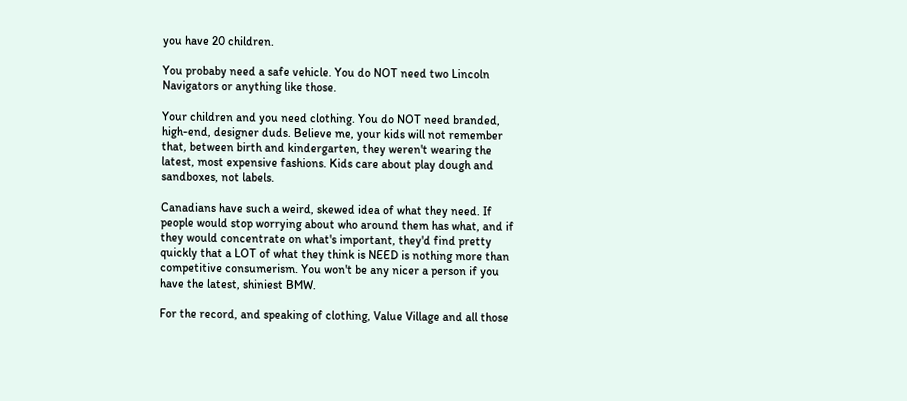you have 20 children.

You probaby need a safe vehicle. You do NOT need two Lincoln Navigators or anything like those.

Your children and you need clothing. You do NOT need branded, high-end, designer duds. Believe me, your kids will not remember that, between birth and kindergarten, they weren't wearing the latest, most expensive fashions. Kids care about play dough and sandboxes, not labels.

Canadians have such a weird, skewed idea of what they need. If people would stop worrying about who around them has what, and if they would concentrate on what's important, they'd find pretty quickly that a LOT of what they think is NEED is nothing more than competitive consumerism. You won't be any nicer a person if you have the latest, shiniest BMW.

For the record, and speaking of clothing, Value Village and all those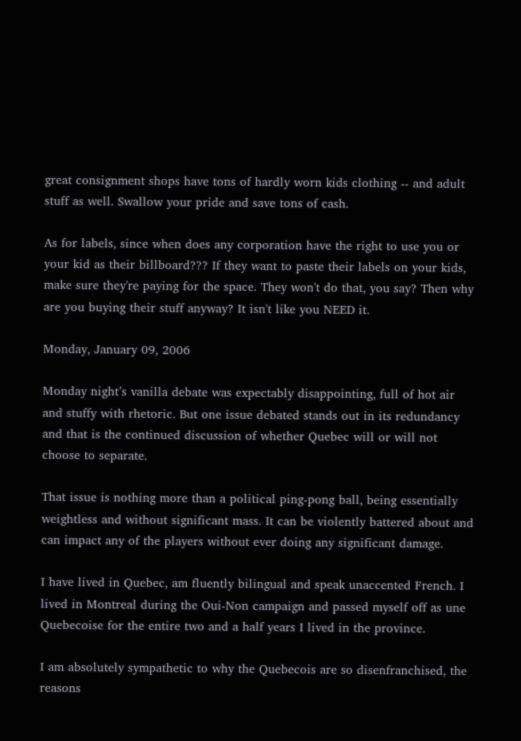great consignment shops have tons of hardly worn kids clothing -- and adult stuff as well. Swallow your pride and save tons of cash.

As for labels, since when does any corporation have the right to use you or your kid as their billboard??? If they want to paste their labels on your kids, make sure they're paying for the space. They won't do that, you say? Then why are you buying their stuff anyway? It isn't like you NEED it.

Monday, January 09, 2006

Monday night’s vanilla debate was expectably disappointing, full of hot air and stuffy with rhetoric. But one issue debated stands out in its redundancy and that is the continued discussion of whether Quebec will or will not choose to separate.

That issue is nothing more than a political ping-pong ball, being essentially weightless and without significant mass. It can be violently battered about and can impact any of the players without ever doing any significant damage.

I have lived in Quebec, am fluently bilingual and speak unaccented French. I lived in Montreal during the Oui-Non campaign and passed myself off as une Quebecoise for the entire two and a half years I lived in the province.

I am absolutely sympathetic to why the Quebecois are so disenfranchised, the reasons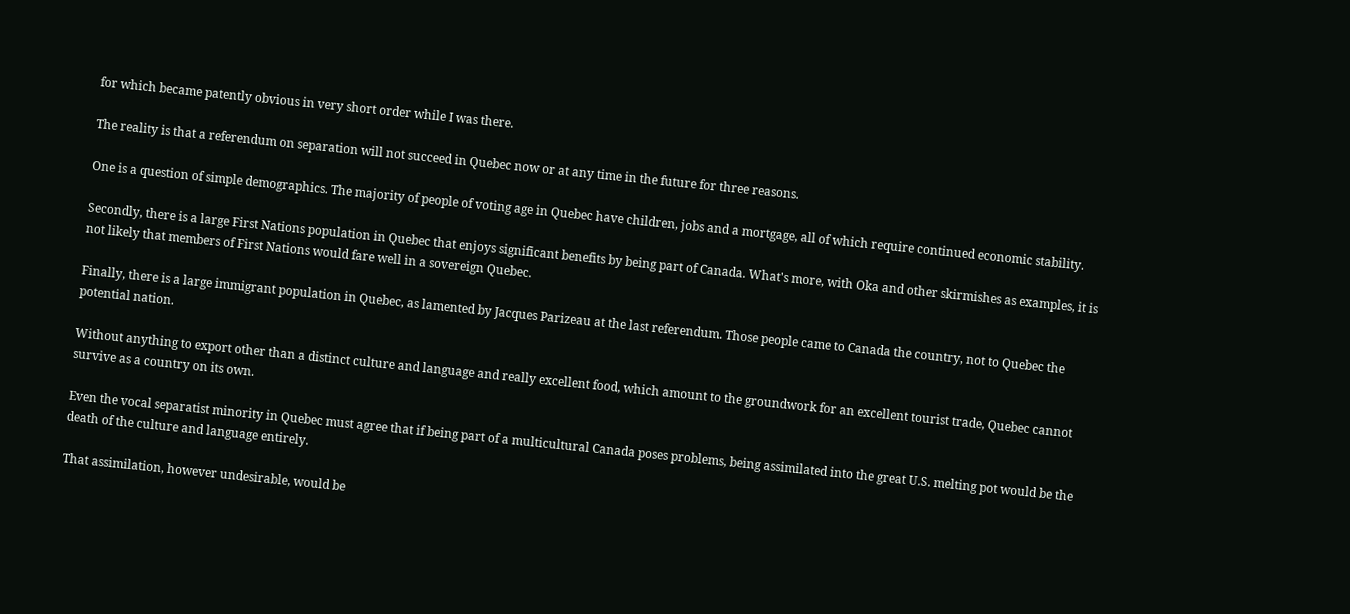for which became patently obvious in very short order while I was there.

The reality is that a referendum on separation will not succeed in Quebec now or at any time in the future for three reasons.

One is a question of simple demographics. The majority of people of voting age in Quebec have children, jobs and a mortgage, all of which require continued economic stability.

Secondly, there is a large First Nations population in Quebec that enjoys significant benefits by being part of Canada. What's more, with Oka and other skirmishes as examples, it is not likely that members of First Nations would fare well in a sovereign Quebec.

Finally, there is a large immigrant population in Quebec, as lamented by Jacques Parizeau at the last referendum. Those people came to Canada the country, not to Quebec the potential nation.

Without anything to export other than a distinct culture and language and really excellent food, which amount to the groundwork for an excellent tourist trade, Quebec cannot survive as a country on its own.

Even the vocal separatist minority in Quebec must agree that if being part of a multicultural Canada poses problems, being assimilated into the great U.S. melting pot would be the death of the culture and language entirely.

That assimilation, however undesirable, would be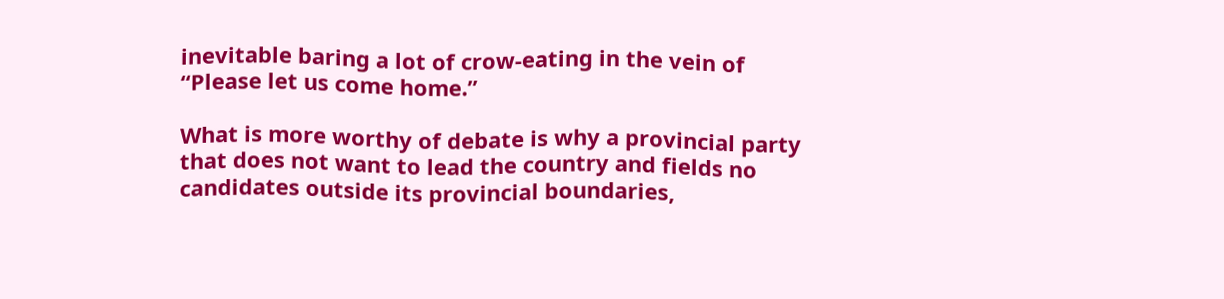inevitable baring a lot of crow-eating in the vein of “Please let us come home.”

What is more worthy of debate is why a provincial party that does not want to lead the country and fields no candidates outside its provincial boundaries,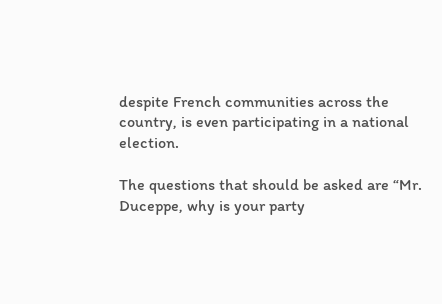despite French communities across the country, is even participating in a national election.

The questions that should be asked are “Mr. Duceppe, why is your party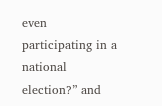even participating in a national election?” and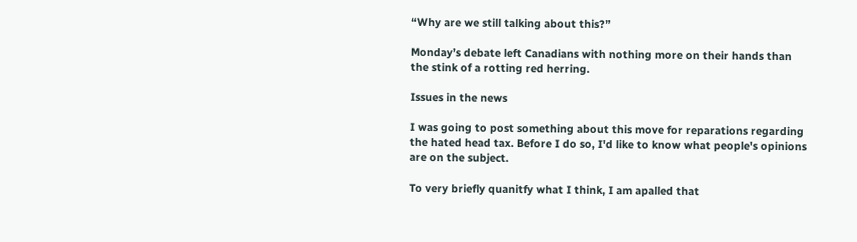“Why are we still talking about this?”

Monday’s debate left Canadians with nothing more on their hands than the stink of a rotting red herring.

Issues in the news

I was going to post something about this move for reparations regarding the hated head tax. Before I do so, I'd like to know what people's opinions are on the subject.

To very briefly quanitfy what I think, I am apalled that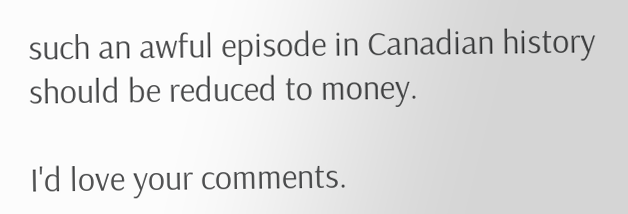such an awful episode in Canadian history should be reduced to money.

I'd love your comments.